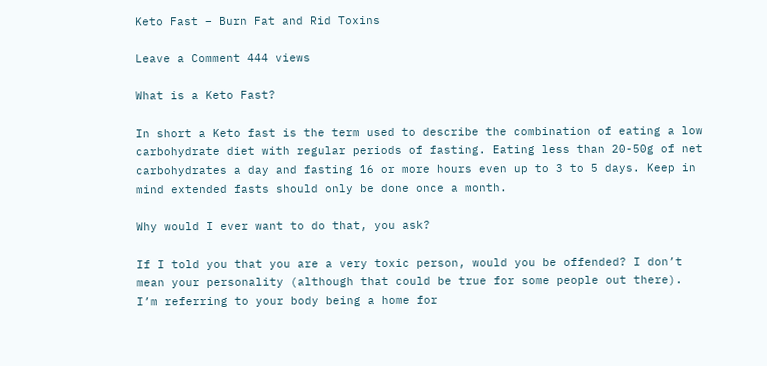Keto Fast – Burn Fat and Rid Toxins

Leave a Comment 444 views

What is a Keto Fast?

In short a Keto fast is the term used to describe the combination of eating a low carbohydrate diet with regular periods of fasting. Eating less than 20-50g of net carbohydrates a day and fasting 16 or more hours even up to 3 to 5 days. Keep in mind extended fasts should only be done once a month.

Why would I ever want to do that, you ask?

If I told you that you are a very toxic person, would you be offended? I don’t mean your personality (although that could be true for some people out there). I’m referring to your body being a home for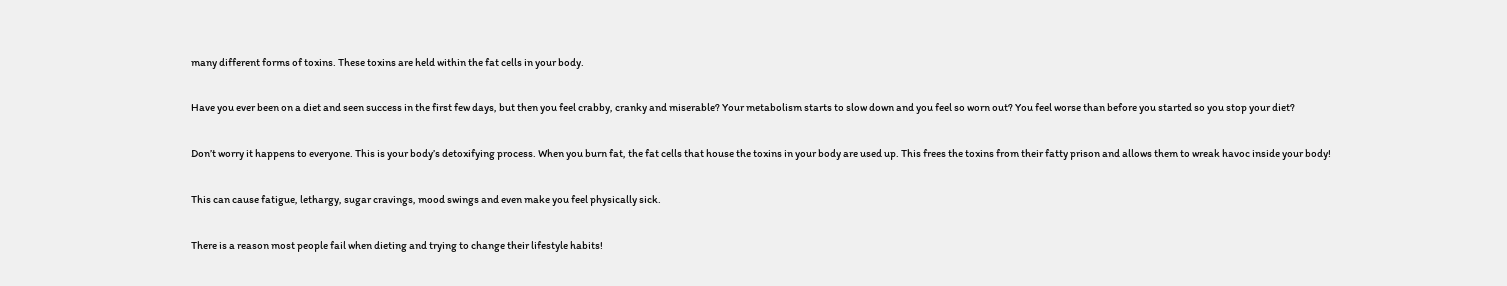many different forms of toxins. These toxins are held within the fat cells in your body.

Have you ever been on a diet and seen success in the first few days, but then you feel crabby, cranky and miserable? Your metabolism starts to slow down and you feel so worn out? You feel worse than before you started so you stop your diet?

Don’t worry it happens to everyone. This is your body’s detoxifying process. When you burn fat, the fat cells that house the toxins in your body are used up. This frees the toxins from their fatty prison and allows them to wreak havoc inside your body!

This can cause fatigue, lethargy, sugar cravings, mood swings and even make you feel physically sick.

There is a reason most people fail when dieting and trying to change their lifestyle habits!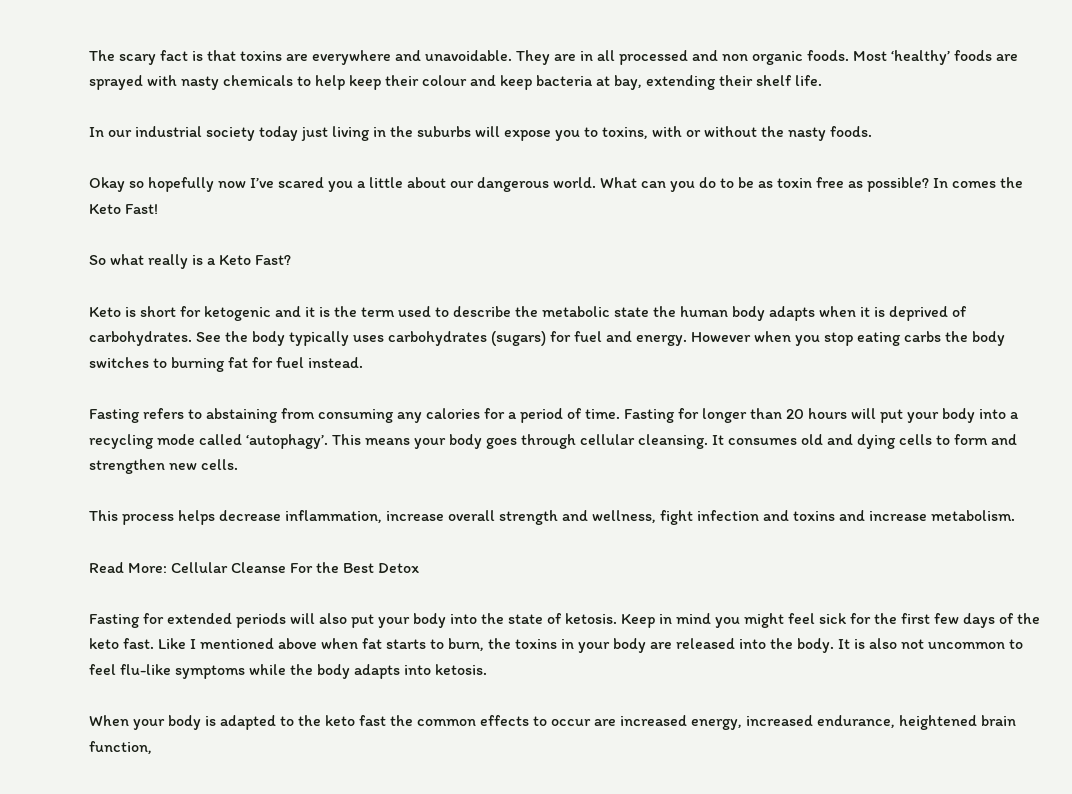The scary fact is that toxins are everywhere and unavoidable. They are in all processed and non organic foods. Most ‘healthy’ foods are sprayed with nasty chemicals to help keep their colour and keep bacteria at bay, extending their shelf life.

In our industrial society today just living in the suburbs will expose you to toxins, with or without the nasty foods.

Okay so hopefully now I’ve scared you a little about our dangerous world. What can you do to be as toxin free as possible? In comes the Keto Fast!

So what really is a Keto Fast?

Keto is short for ketogenic and it is the term used to describe the metabolic state the human body adapts when it is deprived of carbohydrates. See the body typically uses carbohydrates (sugars) for fuel and energy. However when you stop eating carbs the body switches to burning fat for fuel instead.

Fasting refers to abstaining from consuming any calories for a period of time. Fasting for longer than 20 hours will put your body into a recycling mode called ‘autophagy’. This means your body goes through cellular cleansing. It consumes old and dying cells to form and strengthen new cells.

This process helps decrease inflammation, increase overall strength and wellness, fight infection and toxins and increase metabolism.

Read More: Cellular Cleanse For the Best Detox

Fasting for extended periods will also put your body into the state of ketosis. Keep in mind you might feel sick for the first few days of the keto fast. Like I mentioned above when fat starts to burn, the toxins in your body are released into the body. It is also not uncommon to feel flu-like symptoms while the body adapts into ketosis.

When your body is adapted to the keto fast the common effects to occur are increased energy, increased endurance, heightened brain function,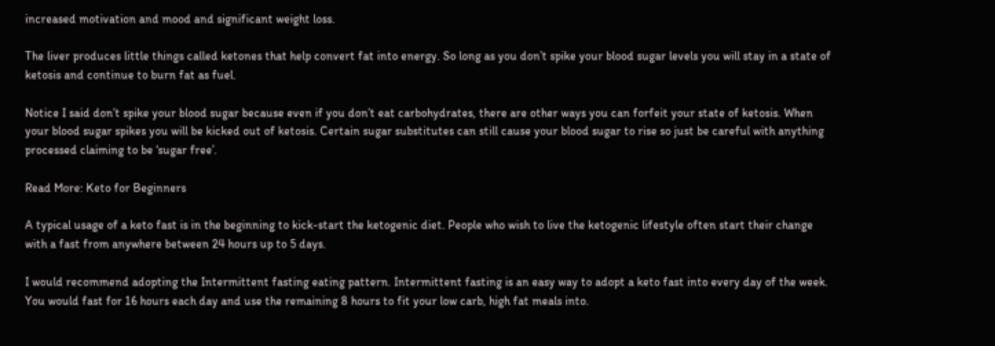increased motivation and mood and significant weight loss.

The liver produces little things called ketones that help convert fat into energy. So long as you don’t spike your blood sugar levels you will stay in a state of ketosis and continue to burn fat as fuel.

Notice I said don’t spike your blood sugar because even if you don’t eat carbohydrates, there are other ways you can forfeit your state of ketosis. When your blood sugar spikes you will be kicked out of ketosis. Certain sugar substitutes can still cause your blood sugar to rise so just be careful with anything processed claiming to be ‘sugar free’.

Read More: Keto for Beginners

A typical usage of a keto fast is in the beginning to kick-start the ketogenic diet. People who wish to live the ketogenic lifestyle often start their change with a fast from anywhere between 24 hours up to 5 days.

I would recommend adopting the Intermittent fasting eating pattern. Intermittent fasting is an easy way to adopt a keto fast into every day of the week. You would fast for 16 hours each day and use the remaining 8 hours to fit your low carb, high fat meals into.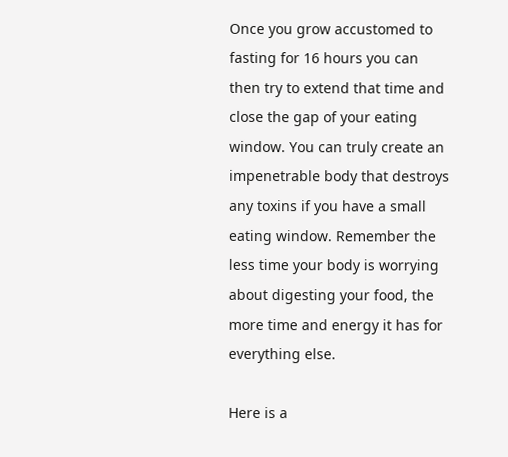Once you grow accustomed to fasting for 16 hours you can then try to extend that time and close the gap of your eating window. You can truly create an impenetrable body that destroys any toxins if you have a small eating window. Remember the less time your body is worrying about digesting your food, the more time and energy it has for everything else.

Here is a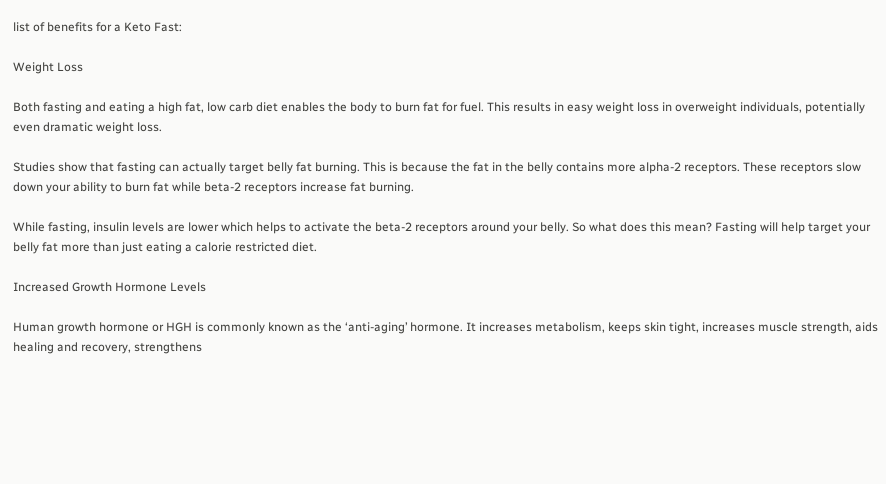list of benefits for a Keto Fast:

Weight Loss

Both fasting and eating a high fat, low carb diet enables the body to burn fat for fuel. This results in easy weight loss in overweight individuals, potentially even dramatic weight loss.

Studies show that fasting can actually target belly fat burning. This is because the fat in the belly contains more alpha-2 receptors. These receptors slow down your ability to burn fat while beta-2 receptors increase fat burning.

While fasting, insulin levels are lower which helps to activate the beta-2 receptors around your belly. So what does this mean? Fasting will help target your belly fat more than just eating a calorie restricted diet.

Increased Growth Hormone Levels

Human growth hormone or HGH is commonly known as the ‘anti-aging’ hormone. It increases metabolism, keeps skin tight, increases muscle strength, aids healing and recovery, strengthens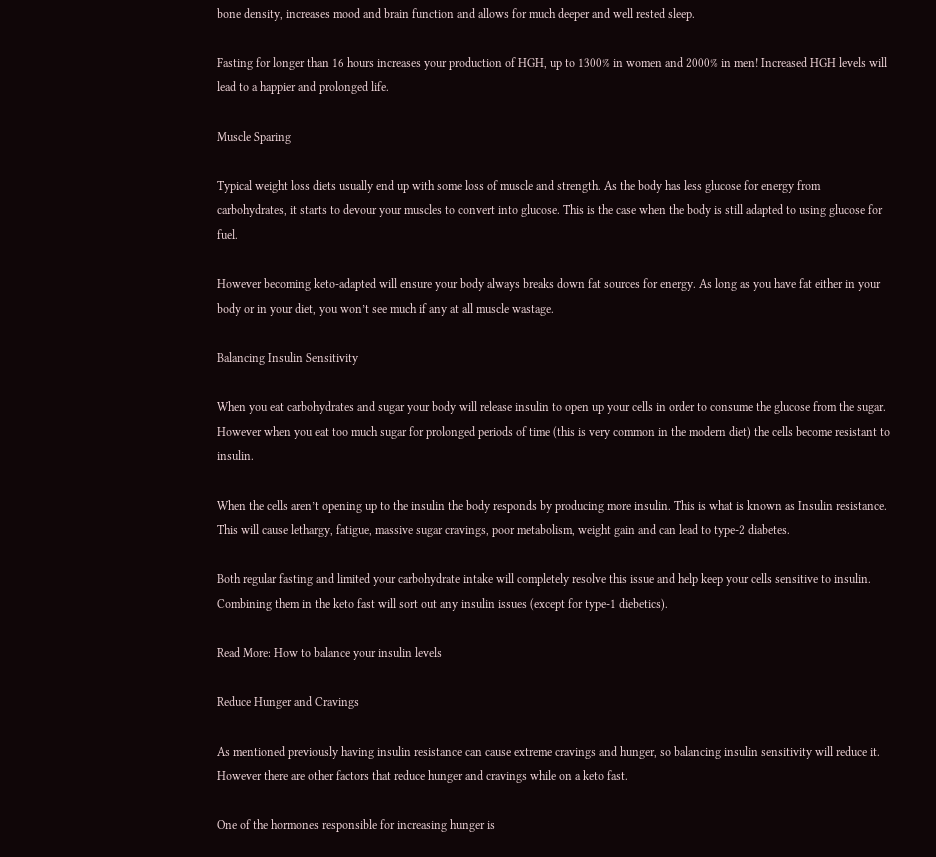bone density, increases mood and brain function and allows for much deeper and well rested sleep.

Fasting for longer than 16 hours increases your production of HGH, up to 1300% in women and 2000% in men! Increased HGH levels will lead to a happier and prolonged life.

Muscle Sparing

Typical weight loss diets usually end up with some loss of muscle and strength. As the body has less glucose for energy from carbohydrates, it starts to devour your muscles to convert into glucose. This is the case when the body is still adapted to using glucose for fuel.

However becoming keto-adapted will ensure your body always breaks down fat sources for energy. As long as you have fat either in your body or in your diet, you won’t see much if any at all muscle wastage.

Balancing Insulin Sensitivity

When you eat carbohydrates and sugar your body will release insulin to open up your cells in order to consume the glucose from the sugar. However when you eat too much sugar for prolonged periods of time (this is very common in the modern diet) the cells become resistant to insulin.

When the cells aren’t opening up to the insulin the body responds by producing more insulin. This is what is known as Insulin resistance. This will cause lethargy, fatigue, massive sugar cravings, poor metabolism, weight gain and can lead to type-2 diabetes.

Both regular fasting and limited your carbohydrate intake will completely resolve this issue and help keep your cells sensitive to insulin. Combining them in the keto fast will sort out any insulin issues (except for type-1 diebetics).

Read More: How to balance your insulin levels

Reduce Hunger and Cravings

As mentioned previously having insulin resistance can cause extreme cravings and hunger, so balancing insulin sensitivity will reduce it. However there are other factors that reduce hunger and cravings while on a keto fast.

One of the hormones responsible for increasing hunger is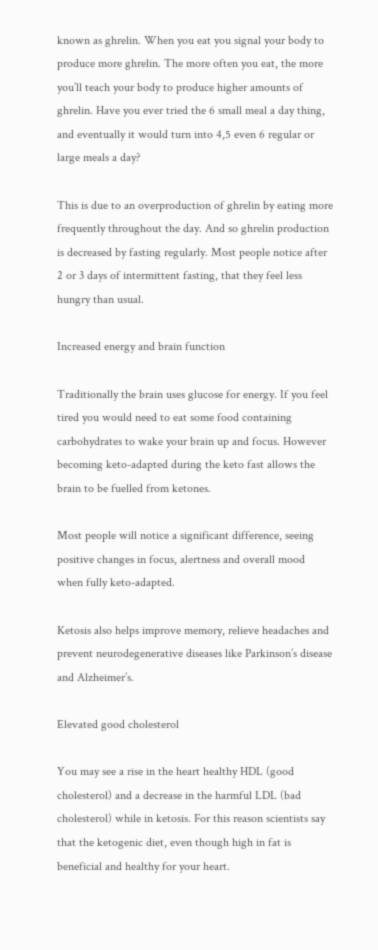known as ghrelin. When you eat you signal your body to produce more ghrelin. The more often you eat, the more you’ll teach your body to produce higher amounts of ghrelin. Have you ever tried the 6 small meal a day thing, and eventually it would turn into 4,5 even 6 regular or large meals a day?

This is due to an overproduction of ghrelin by eating more frequently throughout the day. And so ghrelin production is decreased by fasting regularly. Most people notice after 2 or 3 days of intermittent fasting, that they feel less hungry than usual.

Increased energy and brain function

Traditionally the brain uses glucose for energy. If you feel tired you would need to eat some food containing carbohydrates to wake your brain up and focus. However becoming keto-adapted during the keto fast allows the brain to be fuelled from ketones.

Most people will notice a significant difference, seeing positive changes in focus, alertness and overall mood when fully keto-adapted.

Ketosis also helps improve memory, relieve headaches and prevent neurodegenerative diseases like Parkinson’s disease and Alzheimer’s.

Elevated good cholesterol

You may see a rise in the heart healthy HDL (good cholesterol) and a decrease in the harmful LDL (bad cholesterol) while in ketosis. For this reason scientists say that the ketogenic diet, even though high in fat is beneficial and healthy for your heart.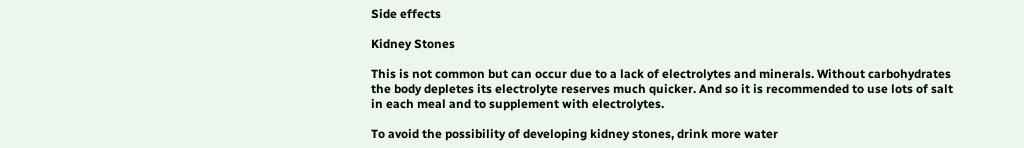Side effects

Kidney Stones

This is not common but can occur due to a lack of electrolytes and minerals. Without carbohydrates the body depletes its electrolyte reserves much quicker. And so it is recommended to use lots of salt in each meal and to supplement with electrolytes.

To avoid the possibility of developing kidney stones, drink more water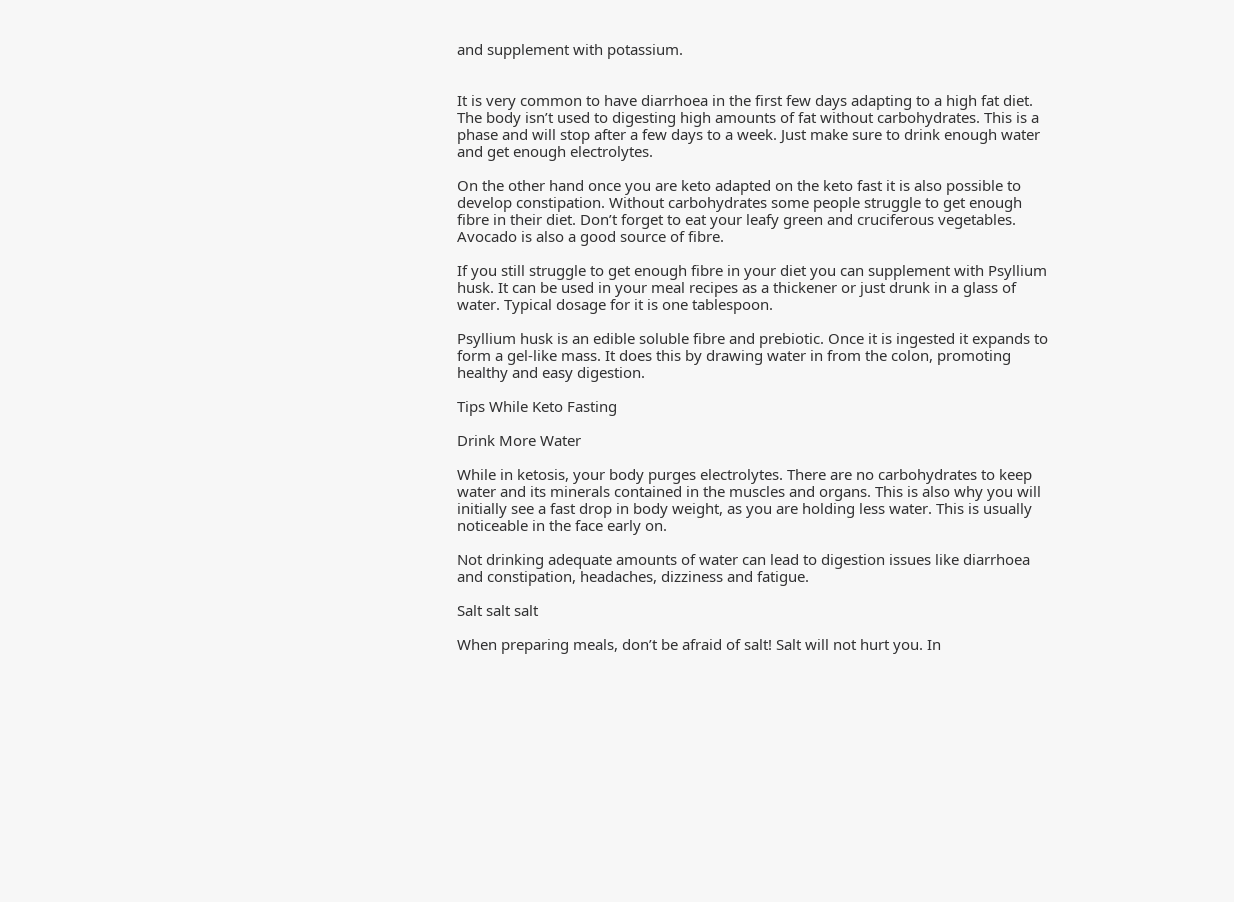and supplement with potassium.


It is very common to have diarrhoea in the first few days adapting to a high fat diet. The body isn’t used to digesting high amounts of fat without carbohydrates. This is a phase and will stop after a few days to a week. Just make sure to drink enough water and get enough electrolytes.

On the other hand once you are keto adapted on the keto fast it is also possible to develop constipation. Without carbohydrates some people struggle to get enough fibre in their diet. Don’t forget to eat your leafy green and cruciferous vegetables. Avocado is also a good source of fibre.

If you still struggle to get enough fibre in your diet you can supplement with Psyllium husk. It can be used in your meal recipes as a thickener or just drunk in a glass of water. Typical dosage for it is one tablespoon.

Psyllium husk is an edible soluble fibre and prebiotic. Once it is ingested it expands to form a gel-like mass. It does this by drawing water in from the colon, promoting healthy and easy digestion.

Tips While Keto Fasting

Drink More Water

While in ketosis, your body purges electrolytes. There are no carbohydrates to keep water and its minerals contained in the muscles and organs. This is also why you will initially see a fast drop in body weight, as you are holding less water. This is usually noticeable in the face early on.

Not drinking adequate amounts of water can lead to digestion issues like diarrhoea and constipation, headaches, dizziness and fatigue.

Salt salt salt

When preparing meals, don’t be afraid of salt! Salt will not hurt you. In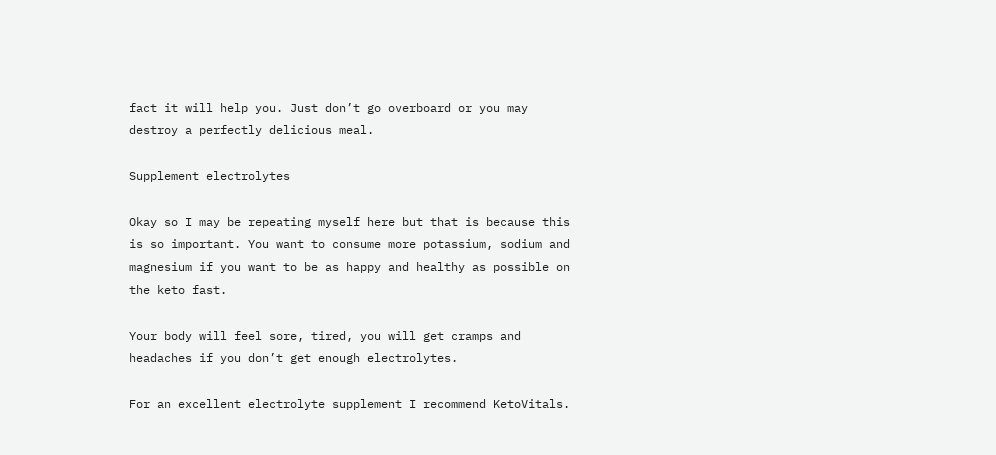fact it will help you. Just don’t go overboard or you may destroy a perfectly delicious meal.

Supplement electrolytes

Okay so I may be repeating myself here but that is because this is so important. You want to consume more potassium, sodium and magnesium if you want to be as happy and healthy as possible on the keto fast.

Your body will feel sore, tired, you will get cramps and headaches if you don’t get enough electrolytes.

For an excellent electrolyte supplement I recommend KetoVitals.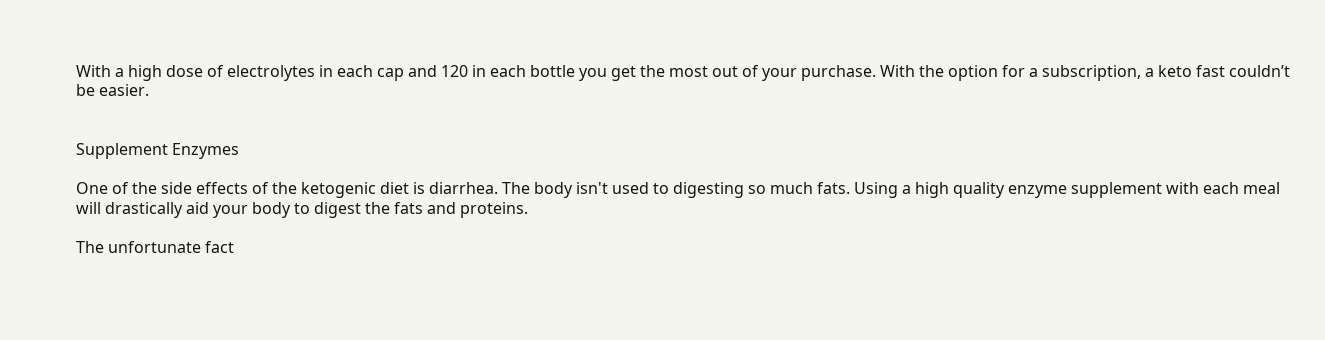With a high dose of electrolytes in each cap and 120 in each bottle you get the most out of your purchase. With the option for a subscription, a keto fast couldn’t be easier.


Supplement Enzymes

One of the side effects of the ketogenic diet is diarrhea. The body isn't used to digesting so much fats. Using a high quality enzyme supplement with each meal will drastically aid your body to digest the fats and proteins.

The unfortunate fact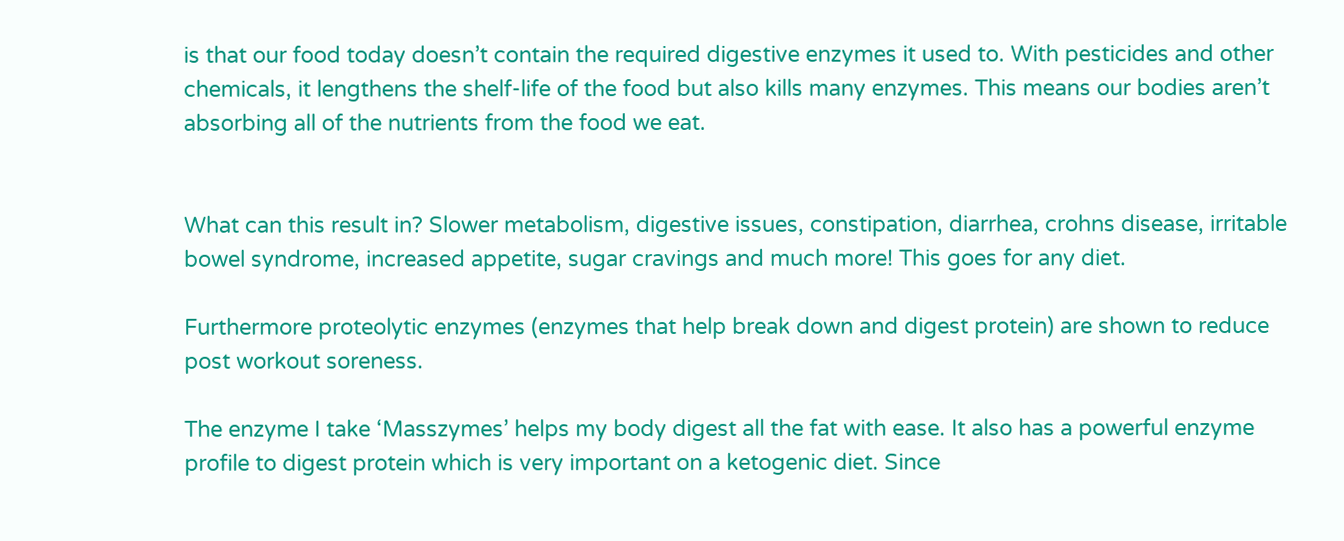is that our food today doesn’t contain the required digestive enzymes it used to. With pesticides and other chemicals, it lengthens the shelf-life of the food but also kills many enzymes. This means our bodies aren’t absorbing all of the nutrients from the food we eat.


What can this result in? Slower metabolism, digestive issues, constipation, diarrhea, crohns disease, irritable bowel syndrome, increased appetite, sugar cravings and much more! This goes for any diet.

Furthermore proteolytic enzymes (enzymes that help break down and digest protein) are shown to reduce post workout soreness.

The enzyme I take ‘Masszymes’ helps my body digest all the fat with ease. It also has a powerful enzyme profile to digest protein which is very important on a ketogenic diet. Since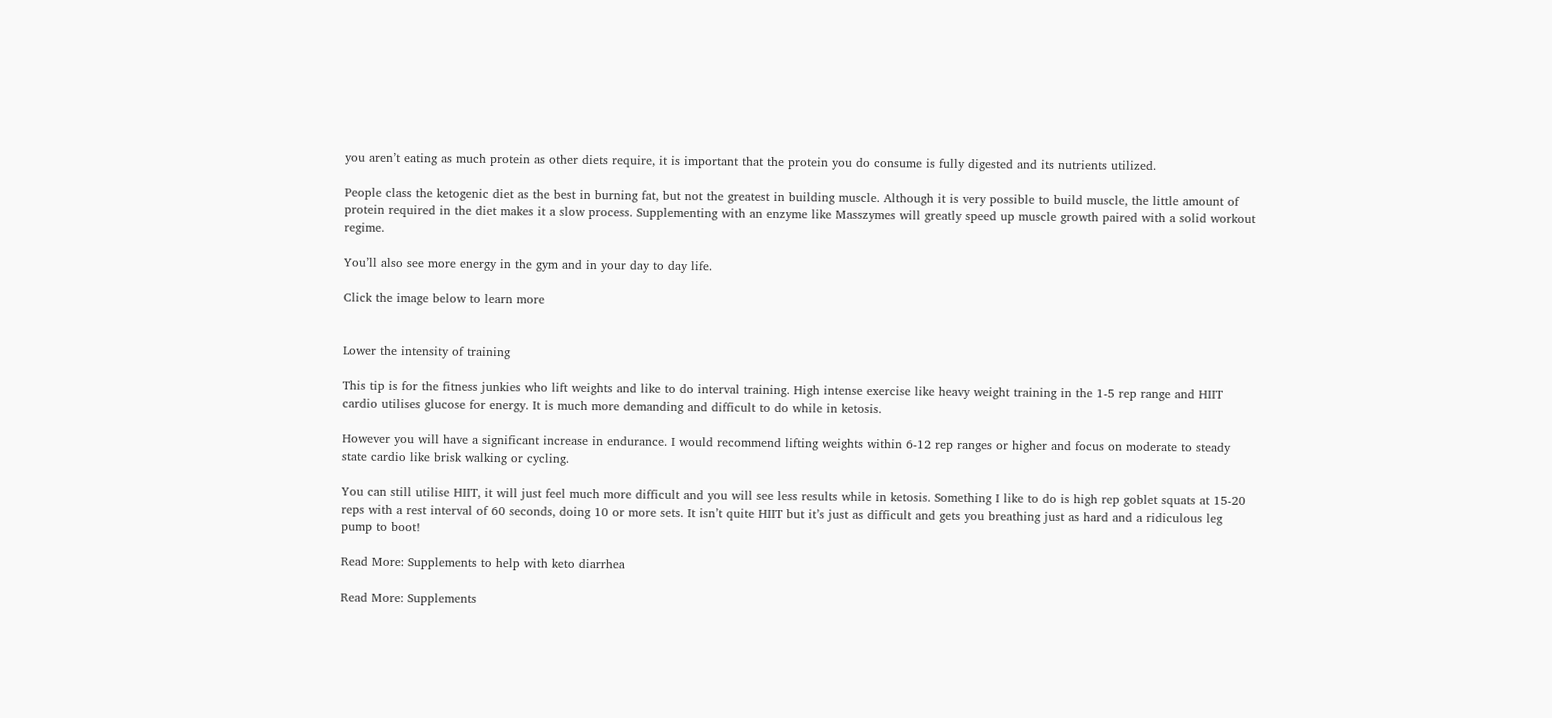you aren’t eating as much protein as other diets require, it is important that the protein you do consume is fully digested and its nutrients utilized.

People class the ketogenic diet as the best in burning fat, but not the greatest in building muscle. Although it is very possible to build muscle, the little amount of protein required in the diet makes it a slow process. Supplementing with an enzyme like Masszymes will greatly speed up muscle growth paired with a solid workout regime.

You’ll also see more energy in the gym and in your day to day life.

Click the image below to learn more


Lower the intensity of training

This tip is for the fitness junkies who lift weights and like to do interval training. High intense exercise like heavy weight training in the 1-5 rep range and HIIT cardio utilises glucose for energy. It is much more demanding and difficult to do while in ketosis.

However you will have a significant increase in endurance. I would recommend lifting weights within 6-12 rep ranges or higher and focus on moderate to steady state cardio like brisk walking or cycling.

You can still utilise HIIT, it will just feel much more difficult and you will see less results while in ketosis. Something I like to do is high rep goblet squats at 15-20 reps with a rest interval of 60 seconds, doing 10 or more sets. It isn’t quite HIIT but it’s just as difficult and gets you breathing just as hard and a ridiculous leg pump to boot!

Read More: Supplements to help with keto diarrhea

Read More: Supplements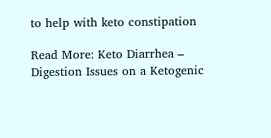to help with keto constipation

Read More: Keto Diarrhea – Digestion Issues on a Ketogenic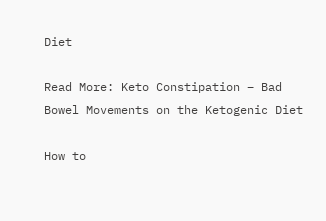Diet

Read More: Keto Constipation – Bad Bowel Movements on the Ketogenic Diet

How to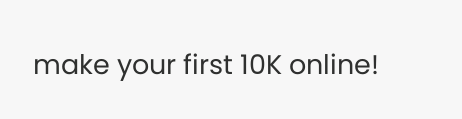make your first 10K online!